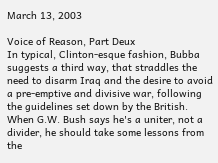March 13, 2003

Voice of Reason, Part Deux
In typical, Clinton-esque fashion, Bubba suggests a third way, that straddles the need to disarm Iraq and the desire to avoid a pre-emptive and divisive war, following the guidelines set down by the British. When G.W. Bush says he's a uniter, not a divider, he should take some lessons from the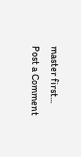master first...
Post a Comment